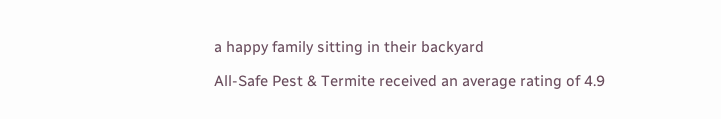a happy family sitting in their backyard

All-Safe Pest & Termite received an average rating of 4.9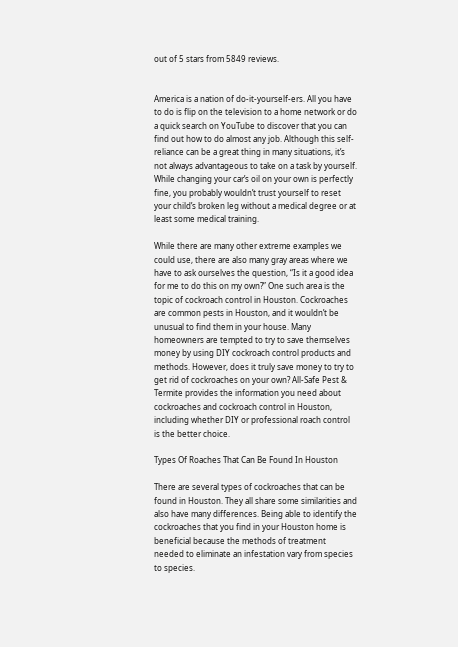out of 5 stars from 5849 reviews.


America is a nation of do-it-yourself-ers. All you have to do is flip on the television to a home network or do a quick search on YouTube to discover that you can find out how to do almost any job. Although this self-reliance can be a great thing in many situations, it’s not always advantageous to take on a task by yourself. While changing your car’s oil on your own is perfectly fine, you probably wouldn’t trust yourself to reset your child’s broken leg without a medical degree or at least some medical training.

While there are many other extreme examples we could use, there are also many gray areas where we have to ask ourselves the question, “Is it a good idea for me to do this on my own?” One such area is the topic of cockroach control in Houston. Cockroaches are common pests in Houston, and it wouldn’t be unusual to find them in your house. Many homeowners are tempted to try to save themselves money by using DIY cockroach control products and methods. However, does it truly save money to try to get rid of cockroaches on your own? All-Safe Pest & Termite provides the information you need about cockroaches and cockroach control in Houston, including whether DIY or professional roach control is the better choice.

Types Of Roaches That Can Be Found In Houston

There are several types of cockroaches that can be found in Houston. They all share some similarities and also have many differences. Being able to identify the cockroaches that you find in your Houston home is beneficial because the methods of treatment needed to eliminate an infestation vary from species to species.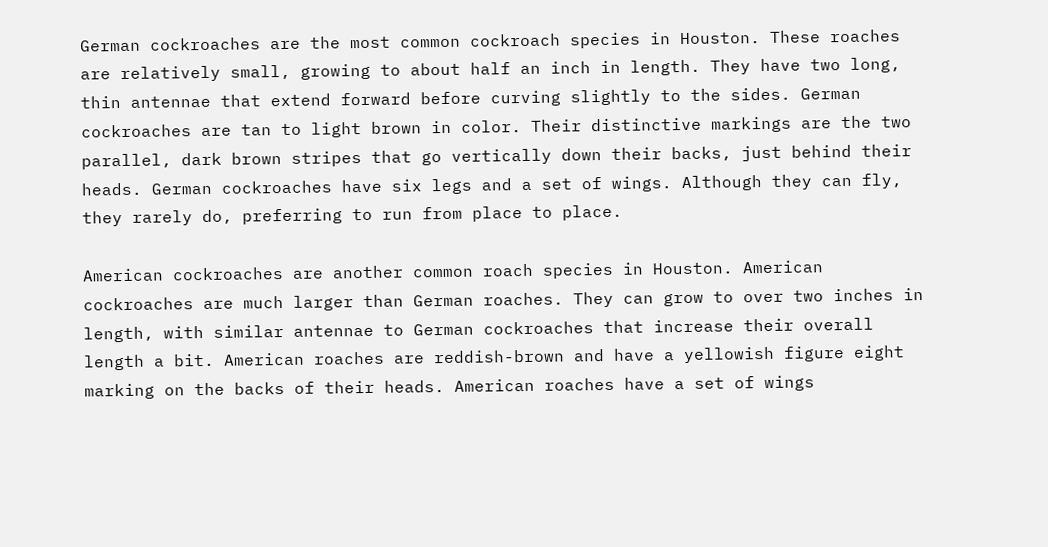German cockroaches are the most common cockroach species in Houston. These roaches are relatively small, growing to about half an inch in length. They have two long, thin antennae that extend forward before curving slightly to the sides. German cockroaches are tan to light brown in color. Their distinctive markings are the two parallel, dark brown stripes that go vertically down their backs, just behind their heads. German cockroaches have six legs and a set of wings. Although they can fly, they rarely do, preferring to run from place to place.

American cockroaches are another common roach species in Houston. American cockroaches are much larger than German roaches. They can grow to over two inches in length, with similar antennae to German cockroaches that increase their overall length a bit. American roaches are reddish-brown and have a yellowish figure eight marking on the backs of their heads. American roaches have a set of wings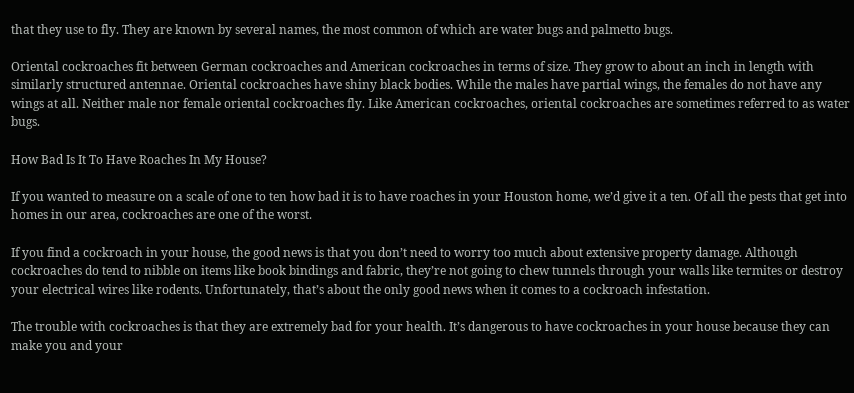that they use to fly. They are known by several names, the most common of which are water bugs and palmetto bugs.

Oriental cockroaches fit between German cockroaches and American cockroaches in terms of size. They grow to about an inch in length with similarly structured antennae. Oriental cockroaches have shiny black bodies. While the males have partial wings, the females do not have any wings at all. Neither male nor female oriental cockroaches fly. Like American cockroaches, oriental cockroaches are sometimes referred to as water bugs.

How Bad Is It To Have Roaches In My House?

If you wanted to measure on a scale of one to ten how bad it is to have roaches in your Houston home, we’d give it a ten. Of all the pests that get into homes in our area, cockroaches are one of the worst.

If you find a cockroach in your house, the good news is that you don’t need to worry too much about extensive property damage. Although cockroaches do tend to nibble on items like book bindings and fabric, they’re not going to chew tunnels through your walls like termites or destroy your electrical wires like rodents. Unfortunately, that’s about the only good news when it comes to a cockroach infestation.

The trouble with cockroaches is that they are extremely bad for your health. It’s dangerous to have cockroaches in your house because they can make you and your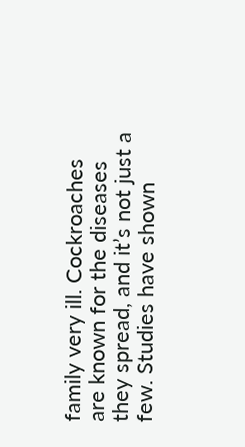family very ill. Cockroaches are known for the diseases they spread, and it’s not just a few. Studies have shown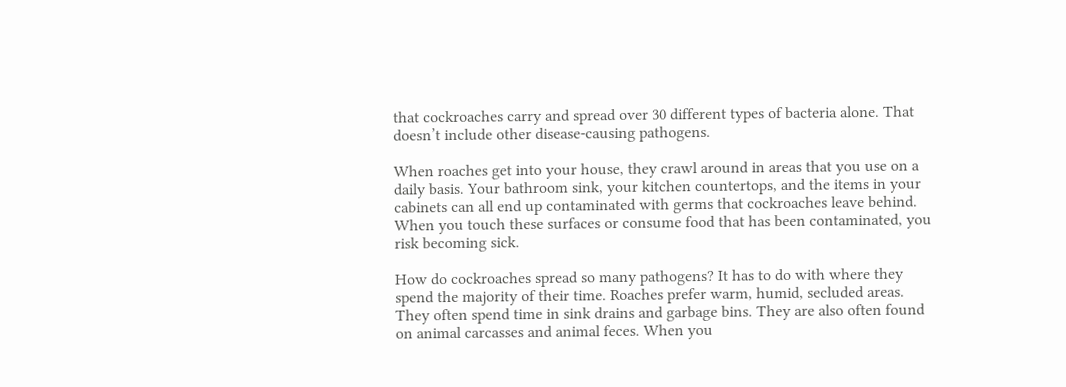that cockroaches carry and spread over 30 different types of bacteria alone. That doesn’t include other disease-causing pathogens.

When roaches get into your house, they crawl around in areas that you use on a daily basis. Your bathroom sink, your kitchen countertops, and the items in your cabinets can all end up contaminated with germs that cockroaches leave behind. When you touch these surfaces or consume food that has been contaminated, you risk becoming sick.

How do cockroaches spread so many pathogens? It has to do with where they spend the majority of their time. Roaches prefer warm, humid, secluded areas. They often spend time in sink drains and garbage bins. They are also often found on animal carcasses and animal feces. When you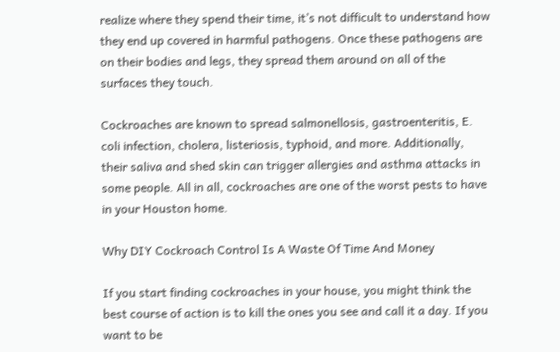realize where they spend their time, it’s not difficult to understand how they end up covered in harmful pathogens. Once these pathogens are on their bodies and legs, they spread them around on all of the surfaces they touch.

Cockroaches are known to spread salmonellosis, gastroenteritis, E. coli infection, cholera, listeriosis, typhoid, and more. Additionally, their saliva and shed skin can trigger allergies and asthma attacks in some people. All in all, cockroaches are one of the worst pests to have in your Houston home.

Why DIY Cockroach Control Is A Waste Of Time And Money

If you start finding cockroaches in your house, you might think the best course of action is to kill the ones you see and call it a day. If you want to be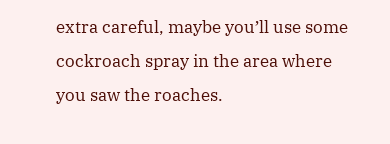extra careful, maybe you’ll use some cockroach spray in the area where you saw the roaches.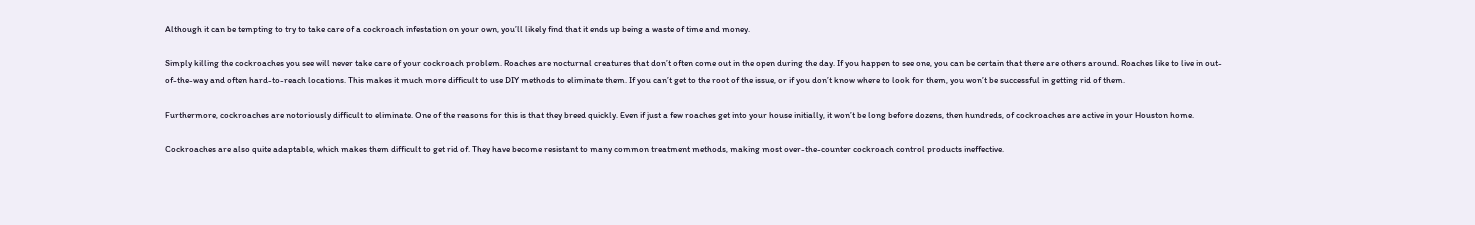Although it can be tempting to try to take care of a cockroach infestation on your own, you’ll likely find that it ends up being a waste of time and money.

Simply killing the cockroaches you see will never take care of your cockroach problem. Roaches are nocturnal creatures that don’t often come out in the open during the day. If you happen to see one, you can be certain that there are others around. Roaches like to live in out-of-the-way and often hard-to-reach locations. This makes it much more difficult to use DIY methods to eliminate them. If you can’t get to the root of the issue, or if you don’t know where to look for them, you won’t be successful in getting rid of them.

Furthermore, cockroaches are notoriously difficult to eliminate. One of the reasons for this is that they breed quickly. Even if just a few roaches get into your house initially, it won’t be long before dozens, then hundreds, of cockroaches are active in your Houston home.

Cockroaches are also quite adaptable, which makes them difficult to get rid of. They have become resistant to many common treatment methods, making most over-the-counter cockroach control products ineffective.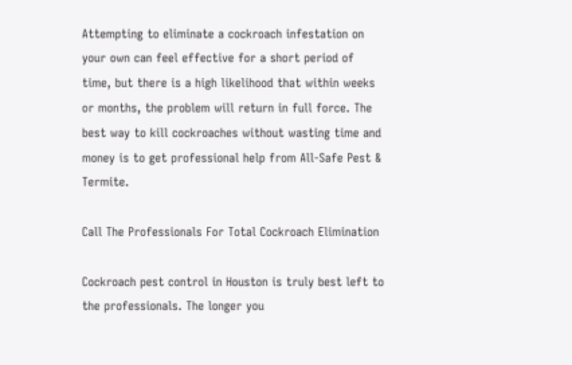Attempting to eliminate a cockroach infestation on your own can feel effective for a short period of time, but there is a high likelihood that within weeks or months, the problem will return in full force. The best way to kill cockroaches without wasting time and money is to get professional help from All-Safe Pest & Termite.

Call The Professionals For Total Cockroach Elimination

Cockroach pest control in Houston is truly best left to the professionals. The longer you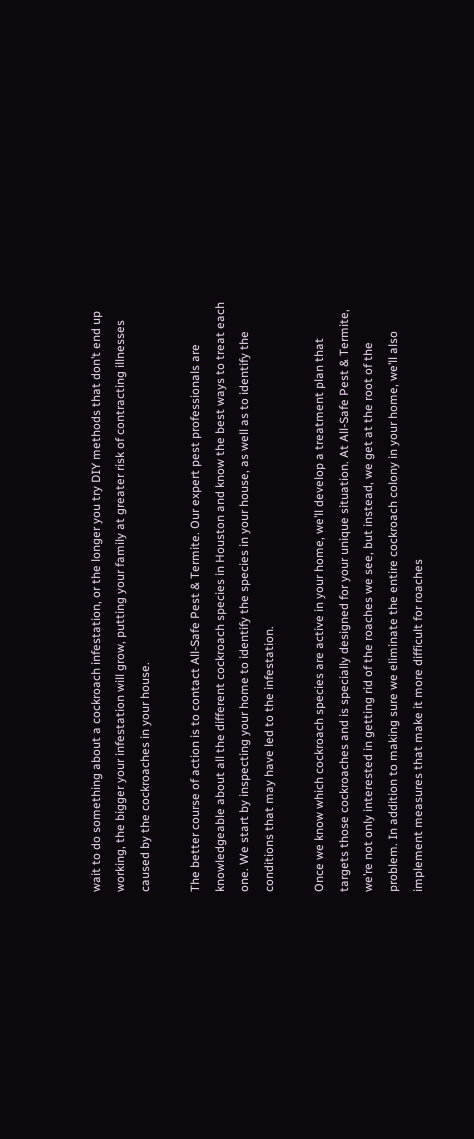wait to do something about a cockroach infestation, or the longer you try DIY methods that don’t end up working, the bigger your infestation will grow, putting your family at greater risk of contracting illnesses caused by the cockroaches in your house.

The better course of action is to contact All-Safe Pest & Termite. Our expert pest professionals are knowledgeable about all the different cockroach species in Houston and know the best ways to treat each one. We start by inspecting your home to identify the species in your house, as well as to identify the conditions that may have led to the infestation.

Once we know which cockroach species are active in your home, we’ll develop a treatment plan that targets those cockroaches and is specially designed for your unique situation. At All-Safe Pest & Termite, we’re not only interested in getting rid of the roaches we see, but instead, we get at the root of the problem. In addition to making sure we eliminate the entire cockroach colony in your home, we’ll also implement measures that make it more difficult for roaches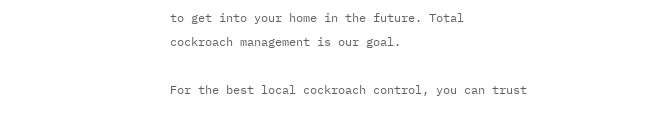to get into your home in the future. Total cockroach management is our goal.

For the best local cockroach control, you can trust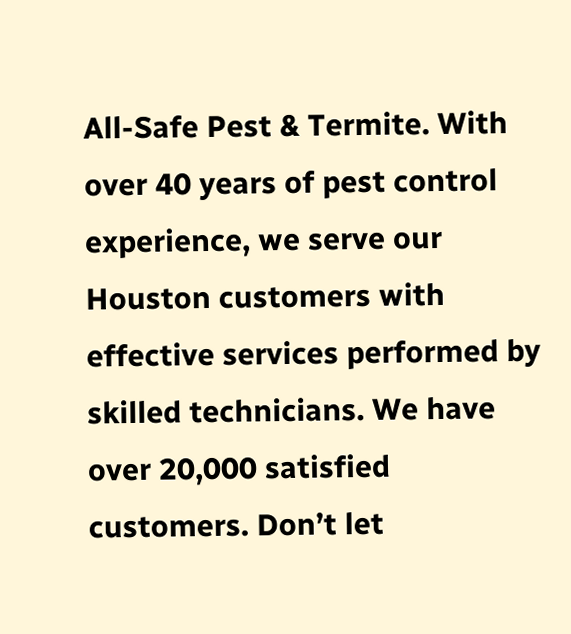All-Safe Pest & Termite. With over 40 years of pest control experience, we serve our Houston customers with effective services performed by skilled technicians. We have over 20,000 satisfied customers. Don’t let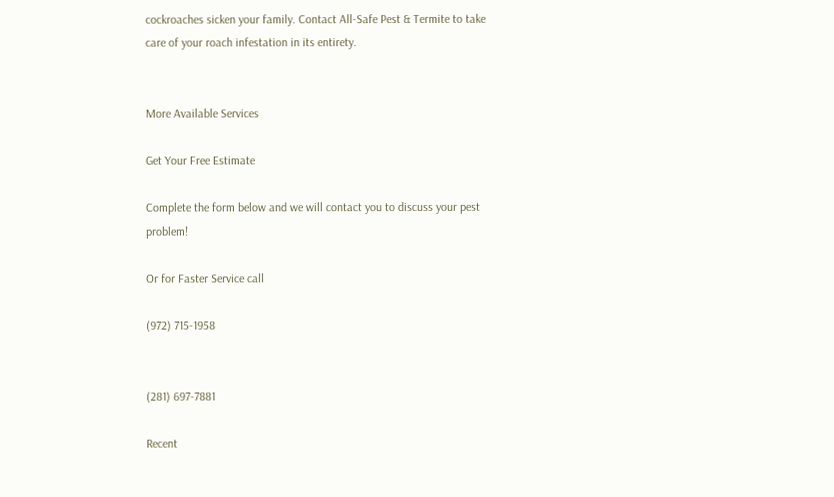cockroaches sicken your family. Contact All-Safe Pest & Termite to take care of your roach infestation in its entirety.


More Available Services

Get Your Free Estimate

Complete the form below and we will contact you to discuss your pest problem!

Or for Faster Service call

(972) 715-1958


(281) 697-7881

Recent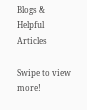Blogs & Helpful Articles

Swipe to view more!